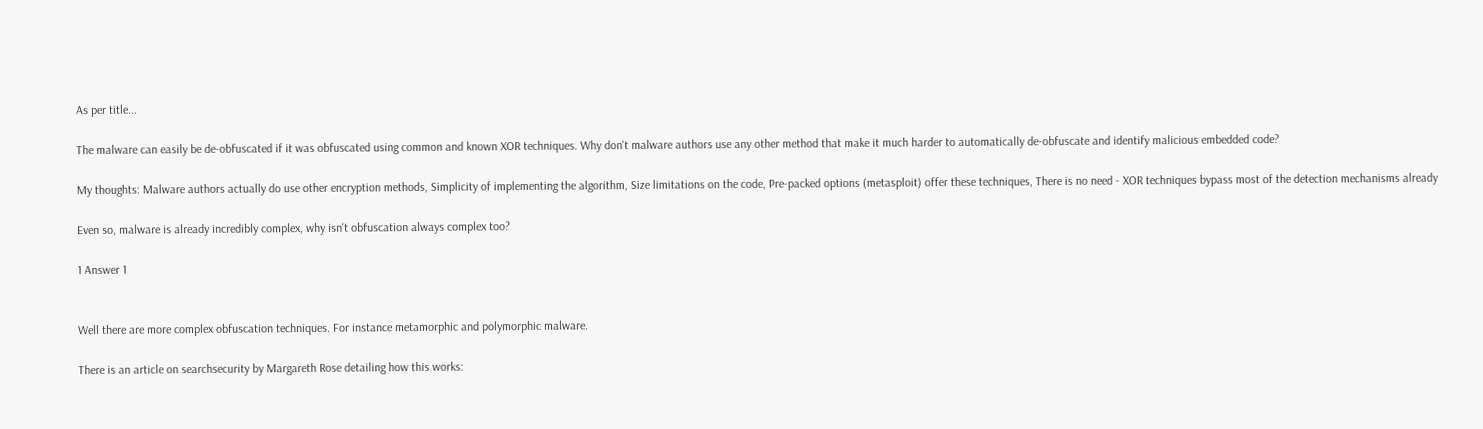As per title...

The malware can easily be de-obfuscated if it was obfuscated using common and known XOR techniques. Why don't malware authors use any other method that make it much harder to automatically de-obfuscate and identify malicious embedded code?

My thoughts: Malware authors actually do use other encryption methods, Simplicity of implementing the algorithm, Size limitations on the code, Pre-packed options (metasploit) offer these techniques, There is no need - XOR techniques bypass most of the detection mechanisms already

Even so, malware is already incredibly complex, why isn't obfuscation always complex too?

1 Answer 1


Well there are more complex obfuscation techniques. For instance metamorphic and polymorphic malware.

There is an article on searchsecurity by Margareth Rose detailing how this works: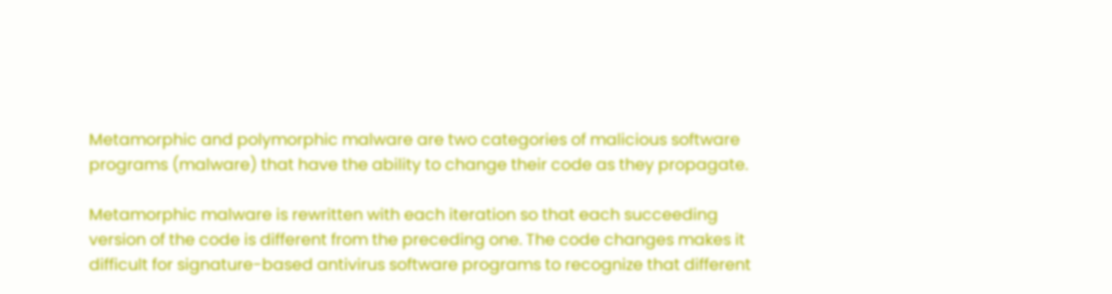Metamorphic and polymorphic malware are two categories of malicious software programs (malware) that have the ability to change their code as they propagate.

Metamorphic malware is rewritten with each iteration so that each succeeding version of the code is different from the preceding one. The code changes makes it difficult for signature-based antivirus software programs to recognize that different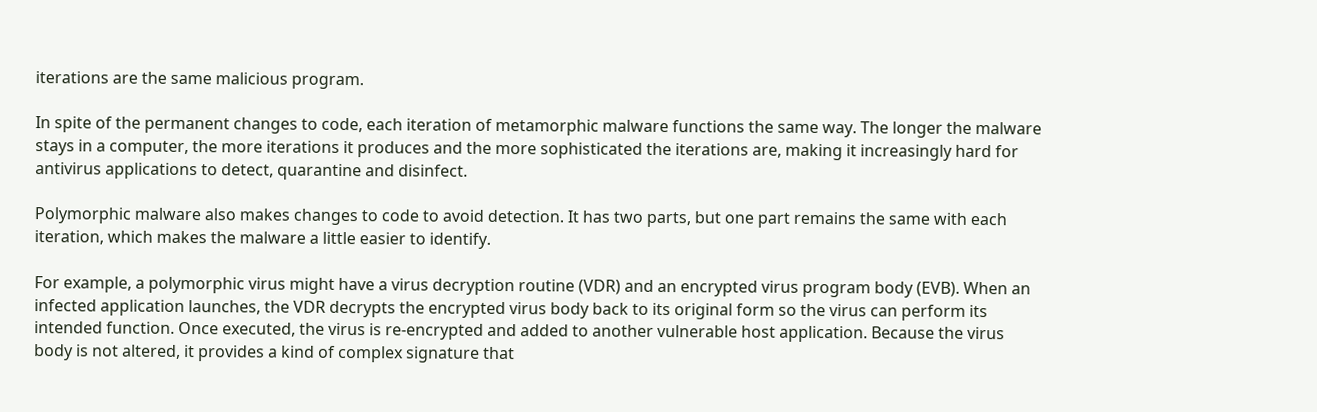iterations are the same malicious program.

In spite of the permanent changes to code, each iteration of metamorphic malware functions the same way. The longer the malware stays in a computer, the more iterations it produces and the more sophisticated the iterations are, making it increasingly hard for antivirus applications to detect, quarantine and disinfect.

Polymorphic malware also makes changes to code to avoid detection. It has two parts, but one part remains the same with each iteration, which makes the malware a little easier to identify.

For example, a polymorphic virus might have a virus decryption routine (VDR) and an encrypted virus program body (EVB). When an infected application launches, the VDR decrypts the encrypted virus body back to its original form so the virus can perform its intended function. Once executed, the virus is re-encrypted and added to another vulnerable host application. Because the virus body is not altered, it provides a kind of complex signature that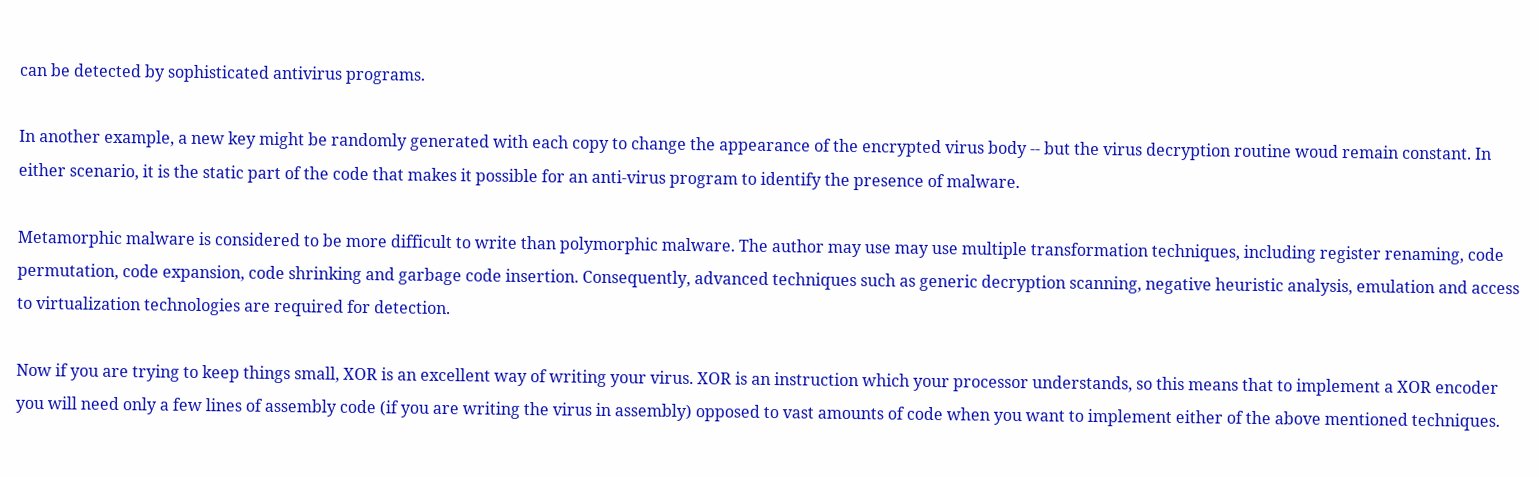can be detected by sophisticated antivirus programs.

In another example, a new key might be randomly generated with each copy to change the appearance of the encrypted virus body -- but the virus decryption routine woud remain constant. In either scenario, it is the static part of the code that makes it possible for an anti-virus program to identify the presence of malware.

Metamorphic malware is considered to be more difficult to write than polymorphic malware. The author may use may use multiple transformation techniques, including register renaming, code permutation, code expansion, code shrinking and garbage code insertion. Consequently, advanced techniques such as generic decryption scanning, negative heuristic analysis, emulation and access to virtualization technologies are required for detection.

Now if you are trying to keep things small, XOR is an excellent way of writing your virus. XOR is an instruction which your processor understands, so this means that to implement a XOR encoder you will need only a few lines of assembly code (if you are writing the virus in assembly) opposed to vast amounts of code when you want to implement either of the above mentioned techniques.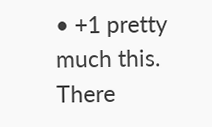• +1 pretty much this. There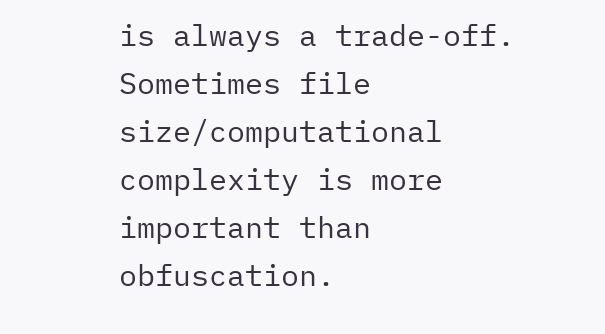is always a trade-off. Sometimes file size/computational complexity is more important than obfuscation.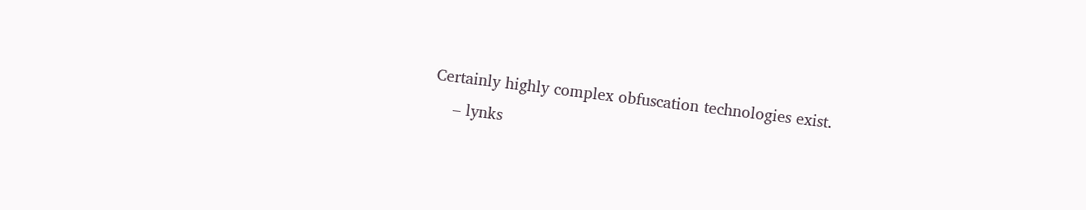Certainly highly complex obfuscation technologies exist.
    – lynks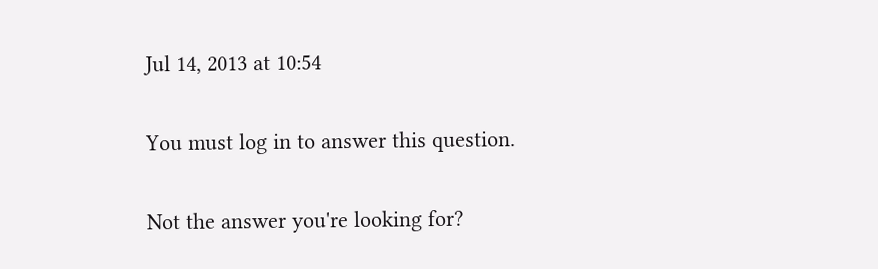Jul 14, 2013 at 10:54

You must log in to answer this question.

Not the answer you're looking for?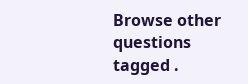Browse other questions tagged .